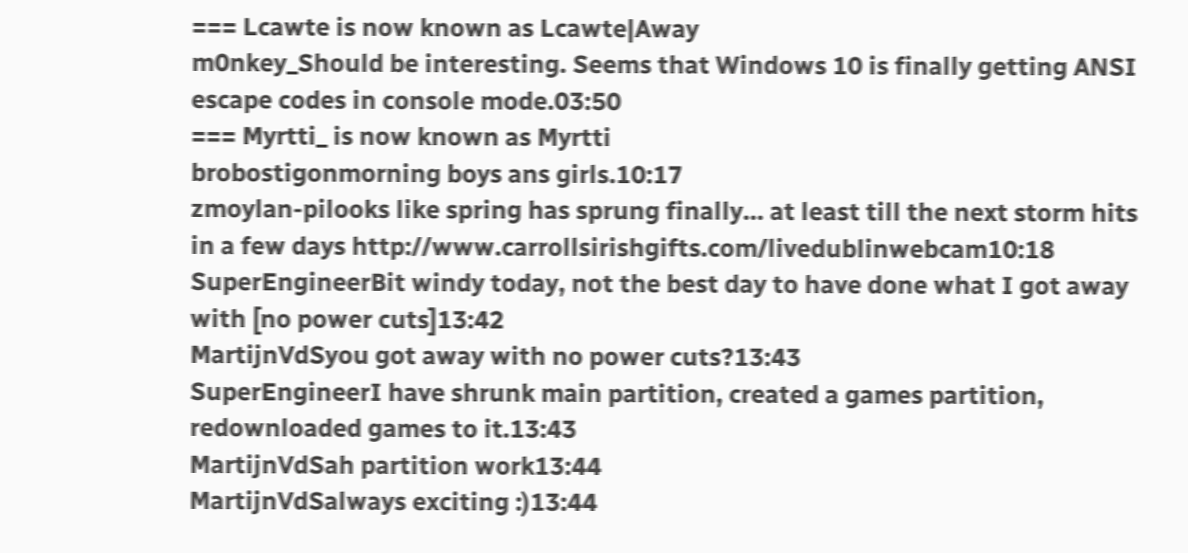=== Lcawte is now known as Lcawte|Away
m0nkey_Should be interesting. Seems that Windows 10 is finally getting ANSI escape codes in console mode.03:50
=== Myrtti_ is now known as Myrtti
brobostigonmorning boys ans girls.10:17
zmoylan-pilooks like spring has sprung finally... at least till the next storm hits in a few days http://www.carrollsirishgifts.com/livedublinwebcam10:18
SuperEngineerBit windy today, not the best day to have done what I got away with [no power cuts]13:42
MartijnVdSyou got away with no power cuts?13:43
SuperEngineerI have shrunk main partition, created a games partition, redownloaded games to it.13:43
MartijnVdSah partition work13:44
MartijnVdSalways exciting :)13:44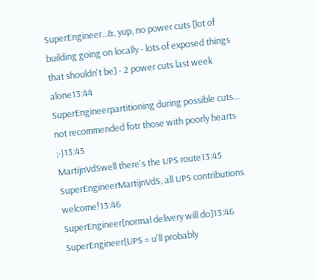SuperEngineer...&, yup, no power cuts [lot of building going on locally - lots of exposed things that shouldn't be] - 2 power cuts last week alone13:44
SuperEngineerpartitioning during possible cuts... not recommended fotr those with poorly hearts ;-)13:45
MartijnVdSwell there's the UPS route13:45
SuperEngineerMartijnVdS, all UPS contributions welcome!13:46
SuperEngineer[normal delivery will do]13:46
SuperEngineer[UPS = u'll probably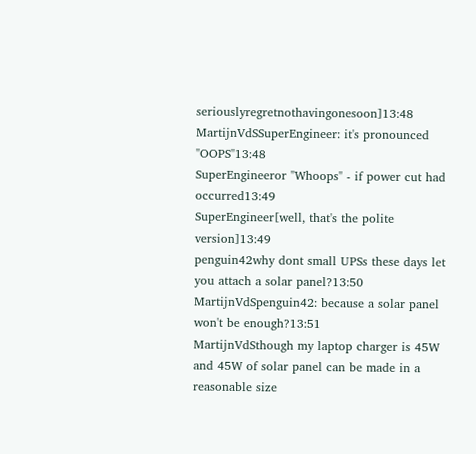seriouslyregretnothavingonesoon]13:48
MartijnVdSSuperEngineer: it's pronounced "OOPS"13:48
SuperEngineeror "Whoops" - if power cut had occurred13:49
SuperEngineer[well, that's the polite version]13:49
penguin42why dont small UPSs these days let you attach a solar panel?13:50
MartijnVdSpenguin42: because a solar panel won't be enough?13:51
MartijnVdSthough my laptop charger is 45W and 45W of solar panel can be made in a reasonable size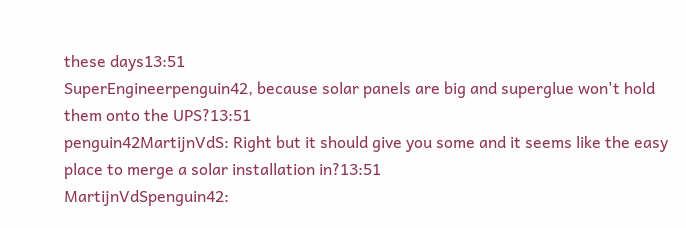these days13:51
SuperEngineerpenguin42, because solar panels are big and superglue won't hold them onto the UPS?13:51
penguin42MartijnVdS: Right but it should give you some and it seems like the easy place to merge a solar installation in?13:51
MartijnVdSpenguin42: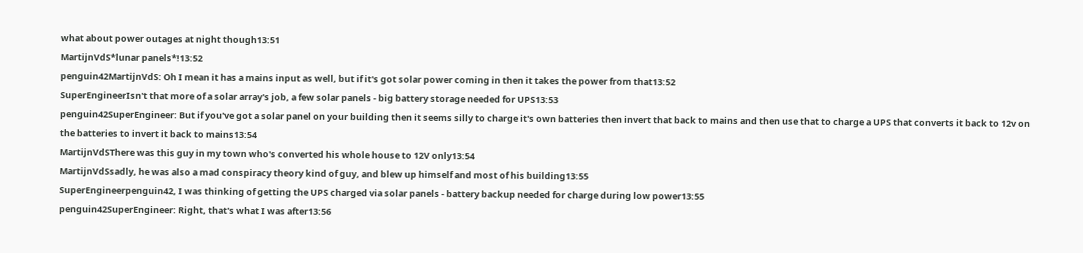what about power outages at night though13:51
MartijnVdS*lunar panels*!13:52
penguin42MartijnVdS: Oh I mean it has a mains input as well, but if it's got solar power coming in then it takes the power from that13:52
SuperEngineerIsn't that more of a solar array's job, a few solar panels - big battery storage needed for UPS13:53
penguin42SuperEngineer: But if you've got a solar panel on your building then it seems silly to charge it's own batteries then invert that back to mains and then use that to charge a UPS that converts it back to 12v on the batteries to invert it back to mains13:54
MartijnVdSThere was this guy in my town who's converted his whole house to 12V only13:54
MartijnVdSsadly, he was also a mad conspiracy theory kind of guy, and blew up himself and most of his building13:55
SuperEngineerpenguin42, I was thinking of getting the UPS charged via solar panels - battery backup needed for charge during low power13:55
penguin42SuperEngineer: Right, that's what I was after13:56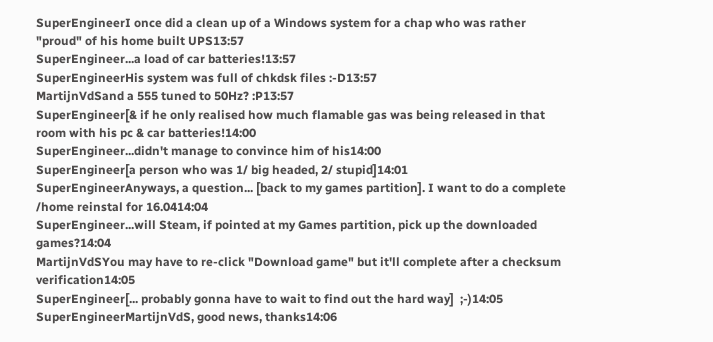SuperEngineerI once did a clean up of a Windows system for a chap who was rather "proud" of his home built UPS13:57
SuperEngineer...a load of car batteries!13:57
SuperEngineerHis system was full of chkdsk files :-D13:57
MartijnVdSand a 555 tuned to 50Hz? :P13:57
SuperEngineer[& if he only realised how much flamable gas was being released in that room with his pc & car batteries!14:00
SuperEngineer...didn't manage to convince him of his14:00
SuperEngineer[a person who was 1/ big headed, 2/ stupid]14:01
SuperEngineerAnyways, a question... [back to my games partition]. I want to do a complete /home reinstal for 16.0414:04
SuperEngineer...will Steam, if pointed at my Games partition, pick up the downloaded games?14:04
MartijnVdSYou may have to re-click "Download game" but it'll complete after a checksum verification14:05
SuperEngineer[... probably gonna have to wait to find out the hard way]  ;-)14:05
SuperEngineerMartijnVdS, good news, thanks14:06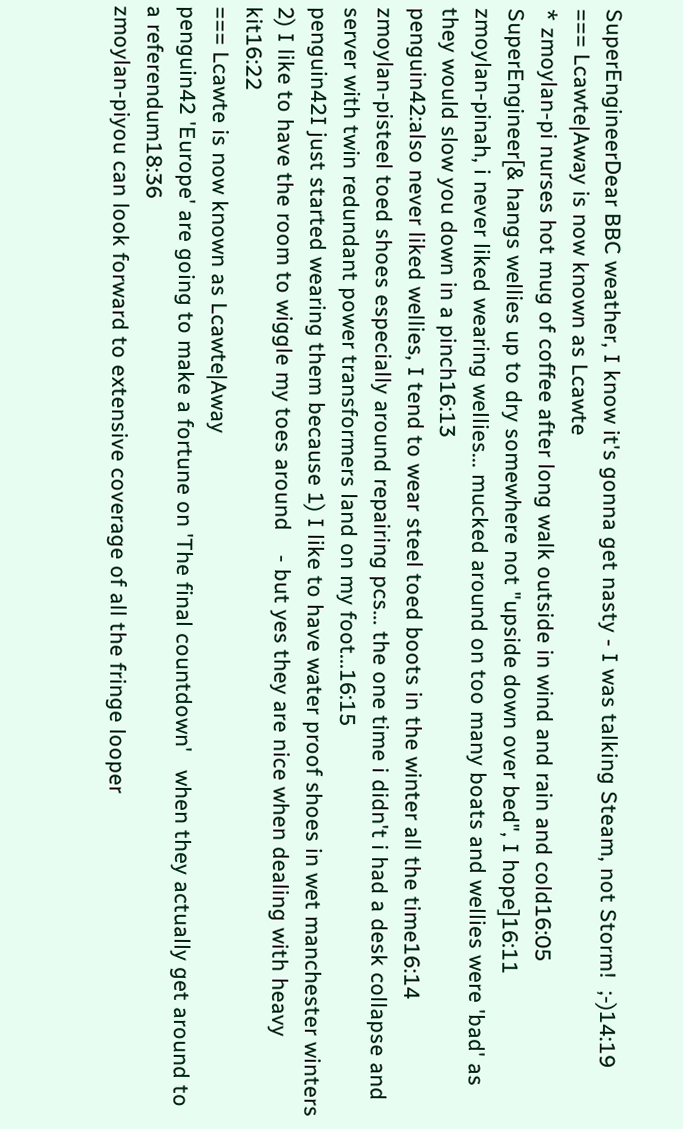SuperEngineerDear BBC weather, I know it's gonna get nasty - I was talking Steam, not Storm!  ;-)14:19
=== Lcawte|Away is now known as Lcawte
* zmoylan-pi nurses hot mug of coffee after long walk outside in wind and rain and cold16:05
SuperEngineer[& hangs wellies up to dry somewhere not "upside down over bed", I hope]16:11
zmoylan-pinah, i never liked wearing wellies... mucked around on too many boats and wellies were 'bad' as they would slow you down in a pinch16:13
penguin42:also never liked wellies, I tend to wear steel toed boots in the winter all the time16:14
zmoylan-pisteel toed shoes especially around repairing pcs... the one time i didn't i had a desk collapse and server with twin redundant power transformers land on my foot...16:15
penguin42I just started wearing them because 1) I like to have water proof shoes in wet manchester winters  2) I like to have the room to wiggle my toes around    - but yes they are nice when dealing with heavy kit16:22
=== Lcawte is now known as Lcawte|Away
penguin42 'Europe' are going to make a fortune on 'The final countdown'   when they actually get around to a referendum18:36
zmoylan-piyou can look forward to extensive coverage of all the fringe looper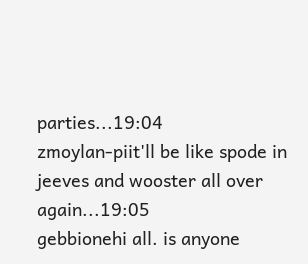parties...19:04
zmoylan-piit'll be like spode in jeeves and wooster all over again...19:05
gebbionehi all. is anyone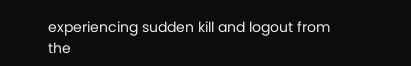experiencing sudden kill and logout from the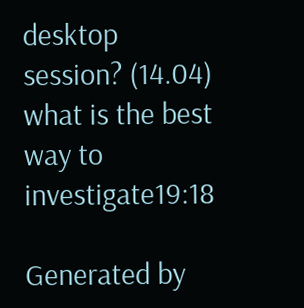desktop session? (14.04) what is the best way to investigate19:18

Generated by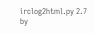irclog2html.py 2.7 by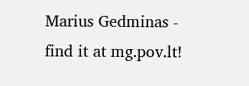Marius Gedminas - find it at mg.pov.lt!